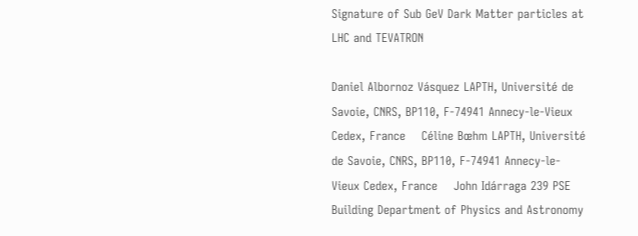Signature of Sub GeV Dark Matter particles at LHC and TEVATRON

Daniel Albornoz Vásquez LAPTH, Université de Savoie, CNRS, BP110, F-74941 Annecy-le-Vieux Cedex, France    Céline Bœhm LAPTH, Université de Savoie, CNRS, BP110, F-74941 Annecy-le-Vieux Cedex, France    John Idárraga 239 PSE Building Department of Physics and Astronomy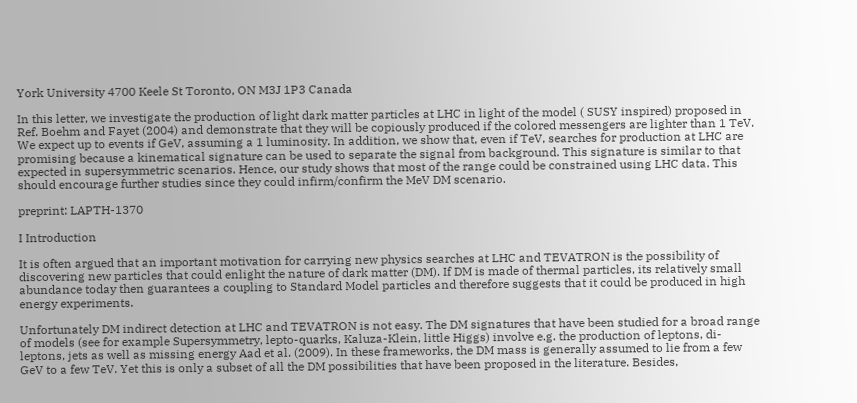York University 4700 Keele St Toronto, ON M3J 1P3 Canada

In this letter, we investigate the production of light dark matter particles at LHC in light of the model ( SUSY inspired) proposed in Ref. Boehm and Fayet (2004) and demonstrate that they will be copiously produced if the colored messengers are lighter than 1 TeV. We expect up to events if GeV, assuming a 1 luminosity. In addition, we show that, even if TeV, searches for production at LHC are promising because a kinematical signature can be used to separate the signal from background. This signature is similar to that expected in supersymmetric scenarios. Hence, our study shows that most of the range could be constrained using LHC data. This should encourage further studies since they could infirm/confirm the MeV DM scenario.

preprint: LAPTH-1370

I Introduction

It is often argued that an important motivation for carrying new physics searches at LHC and TEVATRON is the possibility of discovering new particles that could enlight the nature of dark matter (DM). If DM is made of thermal particles, its relatively small abundance today then guarantees a coupling to Standard Model particles and therefore suggests that it could be produced in high energy experiments.

Unfortunately DM indirect detection at LHC and TEVATRON is not easy. The DM signatures that have been studied for a broad range of models (see for example Supersymmetry, lepto-quarks, Kaluza-Klein, little Higgs) involve e.g. the production of leptons, di-leptons, jets as well as missing energy Aad et al. (2009). In these frameworks, the DM mass is generally assumed to lie from a few GeV to a few TeV. Yet this is only a subset of all the DM possibilities that have been proposed in the literature. Besides,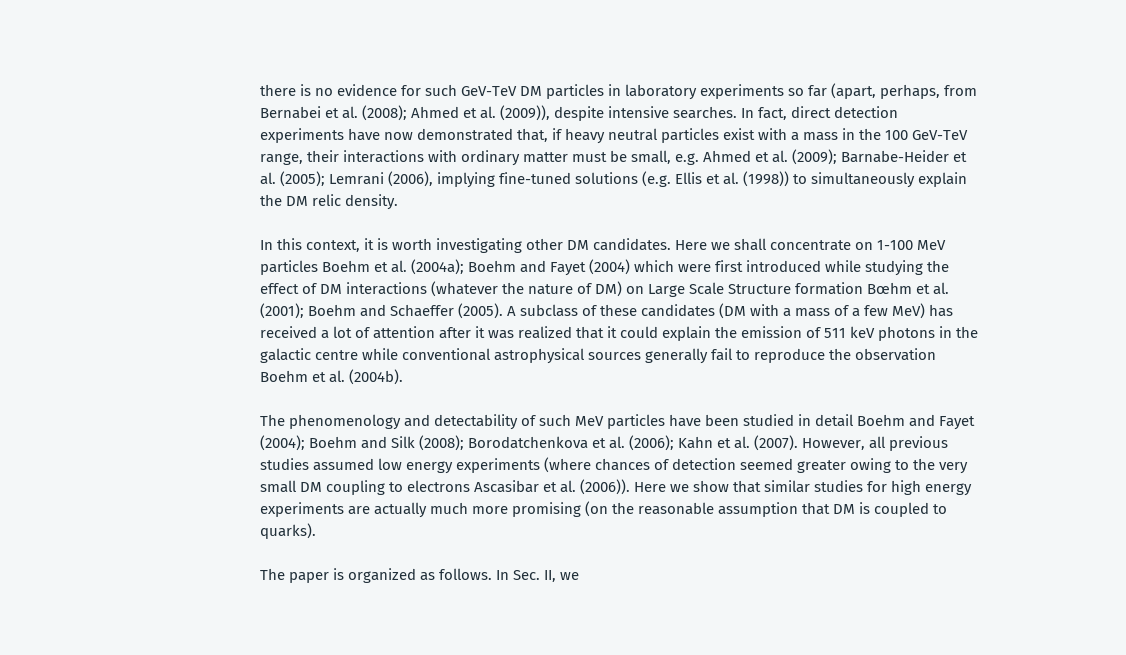there is no evidence for such GeV-TeV DM particles in laboratory experiments so far (apart, perhaps, from Bernabei et al. (2008); Ahmed et al. (2009)), despite intensive searches. In fact, direct detection experiments have now demonstrated that, if heavy neutral particles exist with a mass in the 100 GeV-TeV range, their interactions with ordinary matter must be small, e.g. Ahmed et al. (2009); Barnabe-Heider et al. (2005); Lemrani (2006), implying fine-tuned solutions (e.g. Ellis et al. (1998)) to simultaneously explain the DM relic density.

In this context, it is worth investigating other DM candidates. Here we shall concentrate on 1-100 MeV particles Boehm et al. (2004a); Boehm and Fayet (2004) which were first introduced while studying the effect of DM interactions (whatever the nature of DM) on Large Scale Structure formation Bœhm et al. (2001); Boehm and Schaeffer (2005). A subclass of these candidates (DM with a mass of a few MeV) has received a lot of attention after it was realized that it could explain the emission of 511 keV photons in the galactic centre while conventional astrophysical sources generally fail to reproduce the observation Boehm et al. (2004b).

The phenomenology and detectability of such MeV particles have been studied in detail Boehm and Fayet (2004); Boehm and Silk (2008); Borodatchenkova et al. (2006); Kahn et al. (2007). However, all previous studies assumed low energy experiments (where chances of detection seemed greater owing to the very small DM coupling to electrons Ascasibar et al. (2006)). Here we show that similar studies for high energy experiments are actually much more promising (on the reasonable assumption that DM is coupled to quarks).

The paper is organized as follows. In Sec. II, we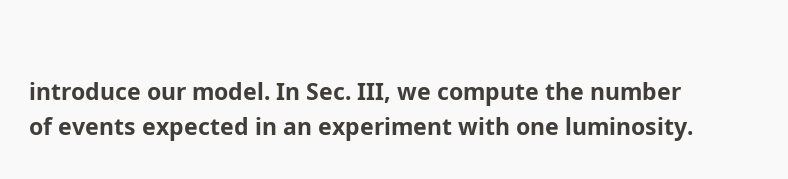introduce our model. In Sec. III, we compute the number of events expected in an experiment with one luminosity.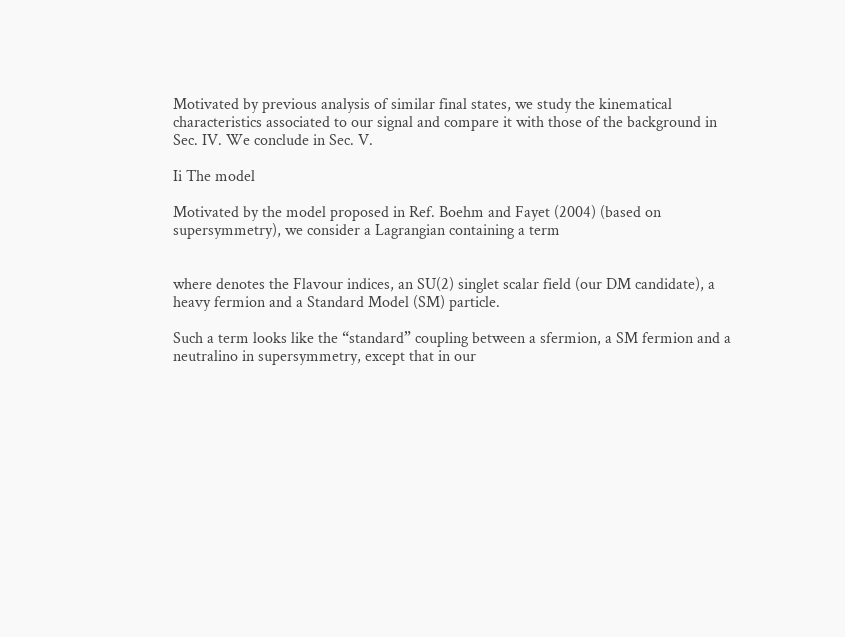Motivated by previous analysis of similar final states, we study the kinematical characteristics associated to our signal and compare it with those of the background in Sec. IV. We conclude in Sec. V.

Ii The model

Motivated by the model proposed in Ref. Boehm and Fayet (2004) (based on supersymmetry), we consider a Lagrangian containing a term


where denotes the Flavour indices, an SU(2) singlet scalar field (our DM candidate), a heavy fermion and a Standard Model (SM) particle.

Such a term looks like the “standard” coupling between a sfermion, a SM fermion and a neutralino in supersymmetry, except that in our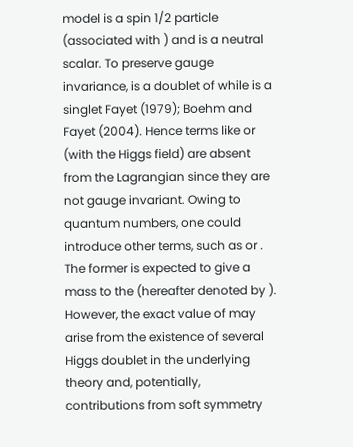model is a spin 1/2 particle (associated with ) and is a neutral scalar. To preserve gauge invariance, is a doublet of while is a singlet Fayet (1979); Boehm and Fayet (2004). Hence terms like or (with the Higgs field) are absent from the Lagrangian since they are not gauge invariant. Owing to quantum numbers, one could introduce other terms, such as or . The former is expected to give a mass to the (hereafter denoted by ). However, the exact value of may arise from the existence of several Higgs doublet in the underlying theory and, potentially, contributions from soft symmetry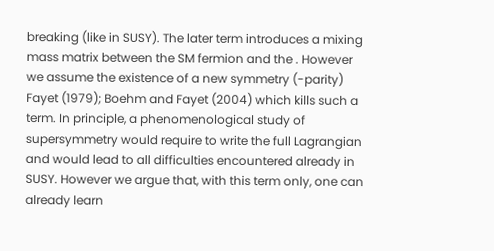breaking (like in SUSY). The later term introduces a mixing mass matrix between the SM fermion and the . However we assume the existence of a new symmetry (-parity) Fayet (1979); Boehm and Fayet (2004) which kills such a term. In principle, a phenomenological study of supersymmetry would require to write the full Lagrangian and would lead to all difficulties encountered already in SUSY. However we argue that, with this term only, one can already learn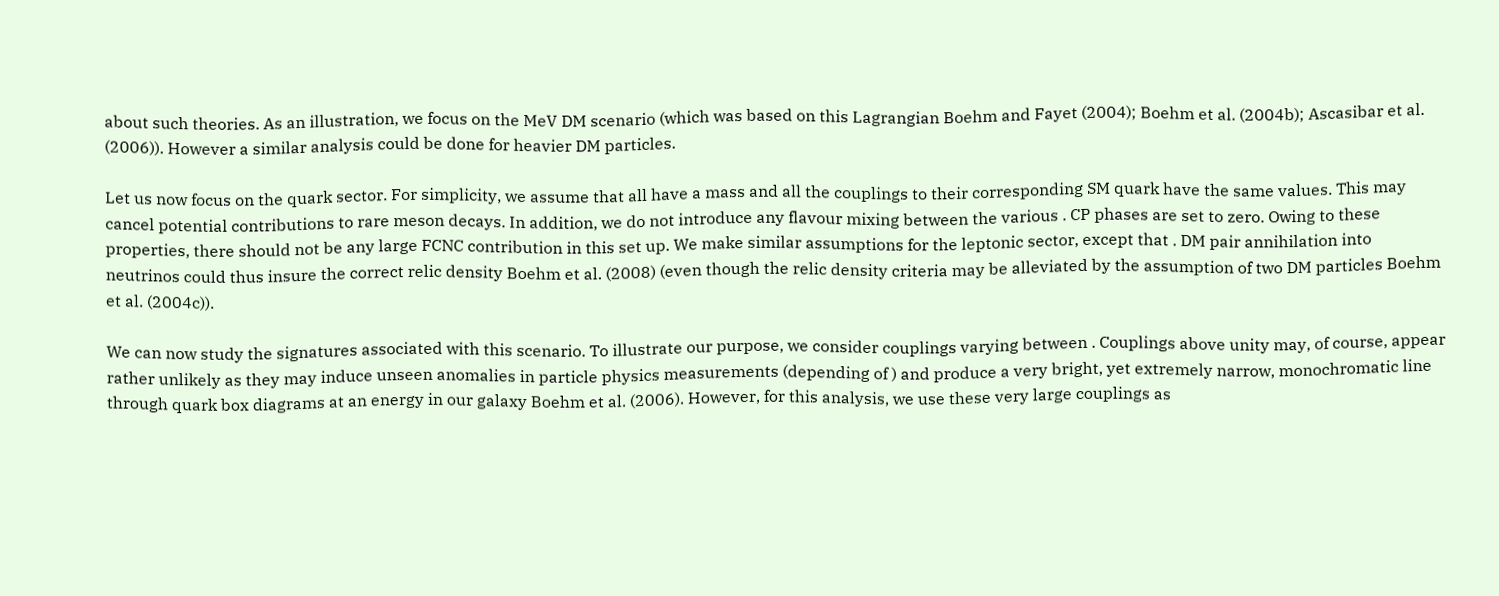about such theories. As an illustration, we focus on the MeV DM scenario (which was based on this Lagrangian Boehm and Fayet (2004); Boehm et al. (2004b); Ascasibar et al. (2006)). However a similar analysis could be done for heavier DM particles.

Let us now focus on the quark sector. For simplicity, we assume that all have a mass and all the couplings to their corresponding SM quark have the same values. This may cancel potential contributions to rare meson decays. In addition, we do not introduce any flavour mixing between the various . CP phases are set to zero. Owing to these properties, there should not be any large FCNC contribution in this set up. We make similar assumptions for the leptonic sector, except that . DM pair annihilation into neutrinos could thus insure the correct relic density Boehm et al. (2008) (even though the relic density criteria may be alleviated by the assumption of two DM particles Boehm et al. (2004c)).

We can now study the signatures associated with this scenario. To illustrate our purpose, we consider couplings varying between . Couplings above unity may, of course, appear rather unlikely as they may induce unseen anomalies in particle physics measurements (depending of ) and produce a very bright, yet extremely narrow, monochromatic line through quark box diagrams at an energy in our galaxy Boehm et al. (2006). However, for this analysis, we use these very large couplings as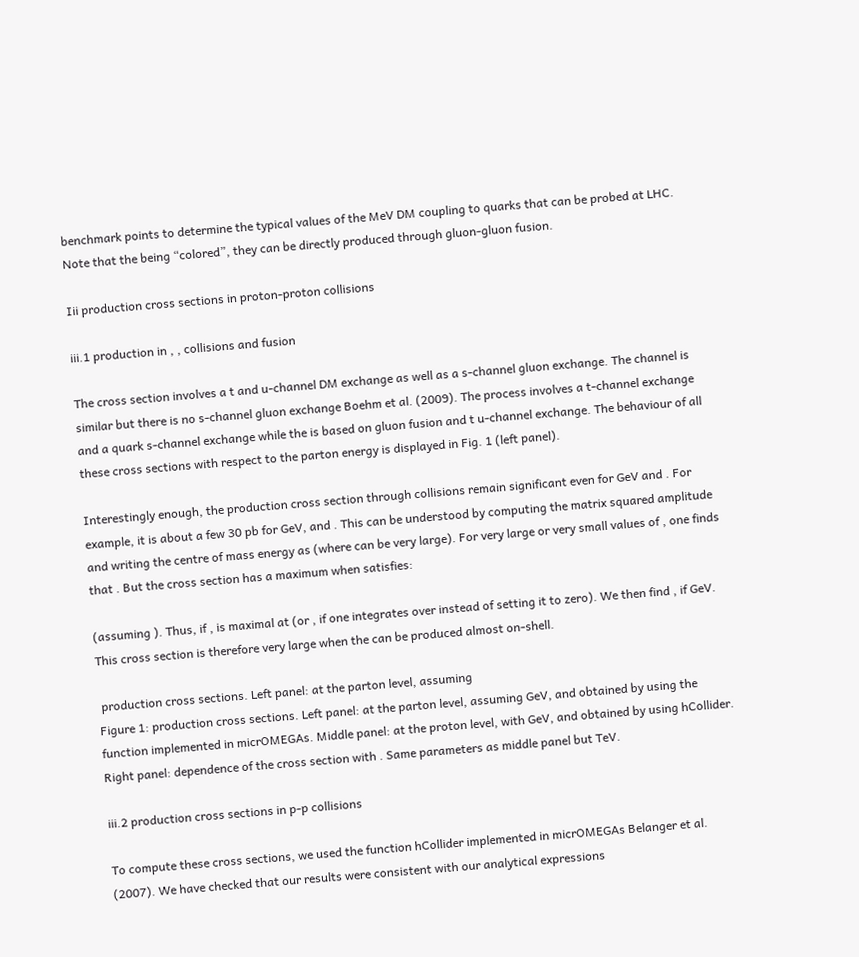benchmark points to determine the typical values of the MeV DM coupling to quarks that can be probed at LHC. Note that the being “colored”, they can be directly produced through gluon-gluon fusion.

Iii production cross sections in proton-proton collisions

iii.1 production in , , collisions and fusion

The cross section involves a t and u-channel DM exchange as well as a s-channel gluon exchange. The channel is similar but there is no s-channel gluon exchange Boehm et al. (2009). The process involves a t-channel exchange and a quark s-channel exchange while the is based on gluon fusion and t u-channel exchange. The behaviour of all these cross sections with respect to the parton energy is displayed in Fig. 1 (left panel).

Interestingly enough, the production cross section through collisions remain significant even for GeV and . For example, it is about a few 30 pb for GeV, and . This can be understood by computing the matrix squared amplitude and writing the centre of mass energy as (where can be very large). For very large or very small values of , one finds that . But the cross section has a maximum when satisfies:

(assuming ). Thus, if , is maximal at (or , if one integrates over instead of setting it to zero). We then find , if GeV. This cross section is therefore very large when the can be produced almost on-shell.

 production cross sections. Left panel: at the parton level, assuming
Figure 1: production cross sections. Left panel: at the parton level, assuming GeV, and obtained by using the function implemented in micrOMEGAs. Middle panel: at the proton level, with GeV, and obtained by using hCollider. Right panel: dependence of the cross section with . Same parameters as middle panel but TeV.

iii.2 production cross sections in p-p collisions

To compute these cross sections, we used the function hCollider implemented in micrOMEGAs Belanger et al. (2007). We have checked that our results were consistent with our analytical expressions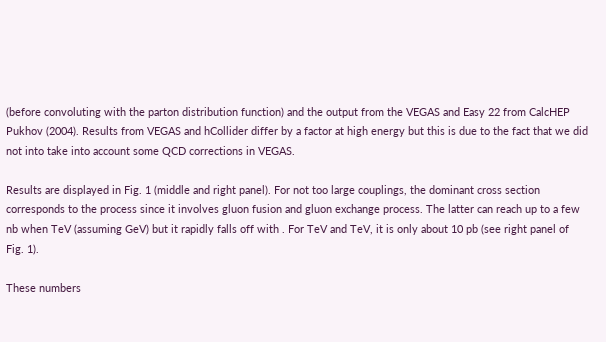(before convoluting with the parton distribution function) and the output from the VEGAS and Easy 22 from CalcHEP Pukhov (2004). Results from VEGAS and hCollider differ by a factor at high energy but this is due to the fact that we did not into take into account some QCD corrections in VEGAS.

Results are displayed in Fig. 1 (middle and right panel). For not too large couplings, the dominant cross section corresponds to the process since it involves gluon fusion and gluon exchange process. The latter can reach up to a few nb when TeV (assuming GeV) but it rapidly falls off with . For TeV and TeV, it is only about 10 pb (see right panel of Fig. 1).

These numbers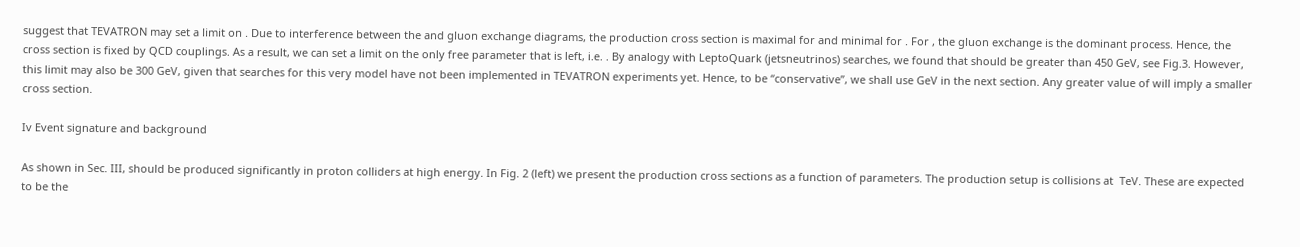suggest that TEVATRON may set a limit on . Due to interference between the and gluon exchange diagrams, the production cross section is maximal for and minimal for . For , the gluon exchange is the dominant process. Hence, the cross section is fixed by QCD couplings. As a result, we can set a limit on the only free parameter that is left, i.e. . By analogy with LeptoQuark (jetsneutrinos) searches, we found that should be greater than 450 GeV, see Fig.3. However, this limit may also be 300 GeV, given that searches for this very model have not been implemented in TEVATRON experiments yet. Hence, to be “conservative”, we shall use GeV in the next section. Any greater value of will imply a smaller cross section.

Iv Event signature and background

As shown in Sec. III, should be produced significantly in proton colliders at high energy. In Fig. 2 (left) we present the production cross sections as a function of parameters. The production setup is collisions at  TeV. These are expected to be the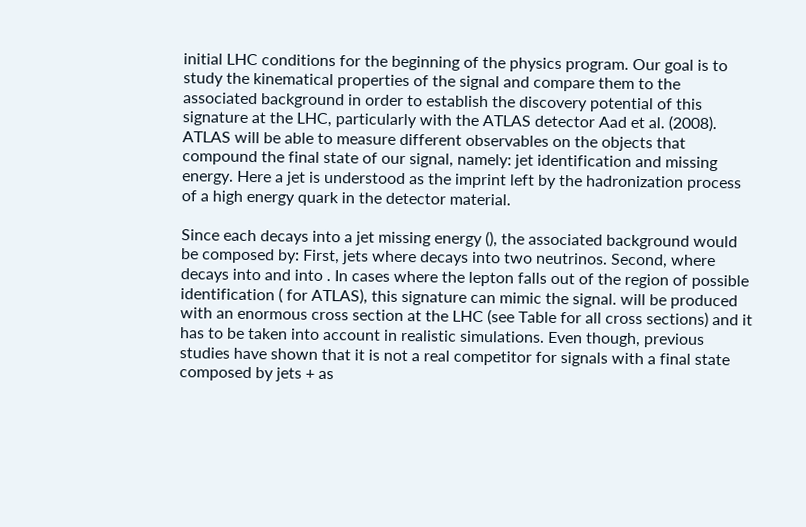initial LHC conditions for the beginning of the physics program. Our goal is to study the kinematical properties of the signal and compare them to the associated background in order to establish the discovery potential of this signature at the LHC, particularly with the ATLAS detector Aad et al. (2008). ATLAS will be able to measure different observables on the objects that compound the final state of our signal, namely: jet identification and missing energy. Here a jet is understood as the imprint left by the hadronization process of a high energy quark in the detector material.

Since each decays into a jet missing energy (), the associated background would be composed by: First, jets where decays into two neutrinos. Second, where decays into and into . In cases where the lepton falls out of the region of possible identification ( for ATLAS), this signature can mimic the signal. will be produced with an enormous cross section at the LHC (see Table for all cross sections) and it has to be taken into account in realistic simulations. Even though, previous studies have shown that it is not a real competitor for signals with a final state composed by jets + as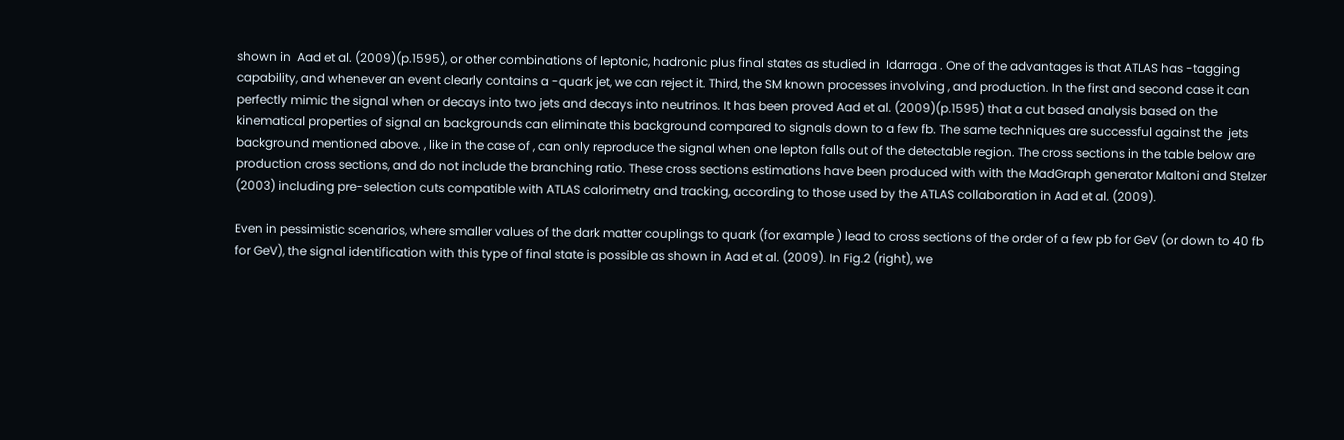shown in  Aad et al. (2009)(p.1595), or other combinations of leptonic, hadronic plus final states as studied in  Idarraga . One of the advantages is that ATLAS has -tagging capability, and whenever an event clearly contains a -quark jet, we can reject it. Third, the SM known processes involving , and production. In the first and second case it can perfectly mimic the signal when or decays into two jets and decays into neutrinos. It has been proved Aad et al. (2009)(p.1595) that a cut based analysis based on the kinematical properties of signal an backgrounds can eliminate this background compared to signals down to a few fb. The same techniques are successful against the  jets background mentioned above. , like in the case of , can only reproduce the signal when one lepton falls out of the detectable region. The cross sections in the table below are production cross sections, and do not include the branching ratio. These cross sections estimations have been produced with with the MadGraph generator Maltoni and Stelzer (2003) including pre-selection cuts compatible with ATLAS calorimetry and tracking, according to those used by the ATLAS collaboration in Aad et al. (2009).

Even in pessimistic scenarios, where smaller values of the dark matter couplings to quark (for example ) lead to cross sections of the order of a few pb for GeV (or down to 40 fb for GeV), the signal identification with this type of final state is possible as shown in Aad et al. (2009). In Fig.2 (right), we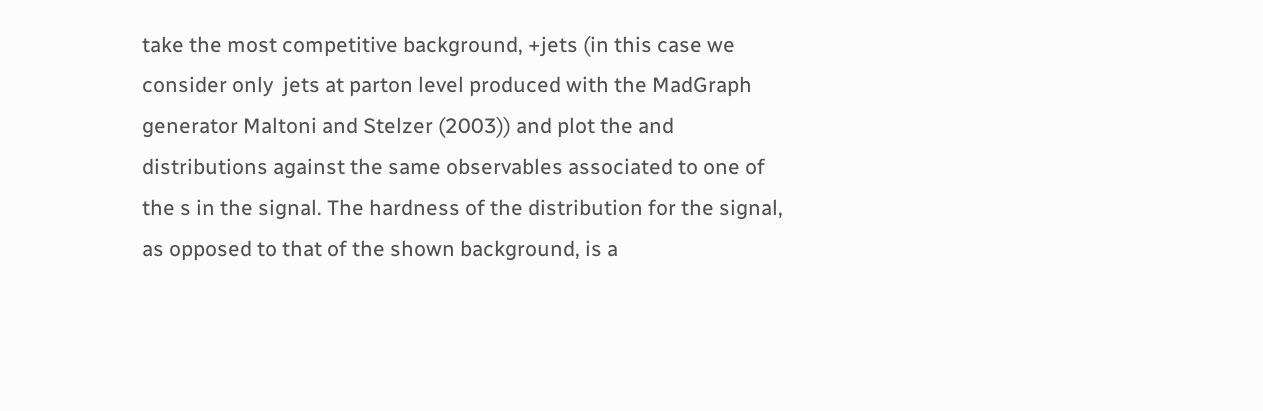take the most competitive background, +jets (in this case we consider only  jets at parton level produced with the MadGraph generator Maltoni and Stelzer (2003)) and plot the and distributions against the same observables associated to one of the s in the signal. The hardness of the distribution for the signal, as opposed to that of the shown background, is a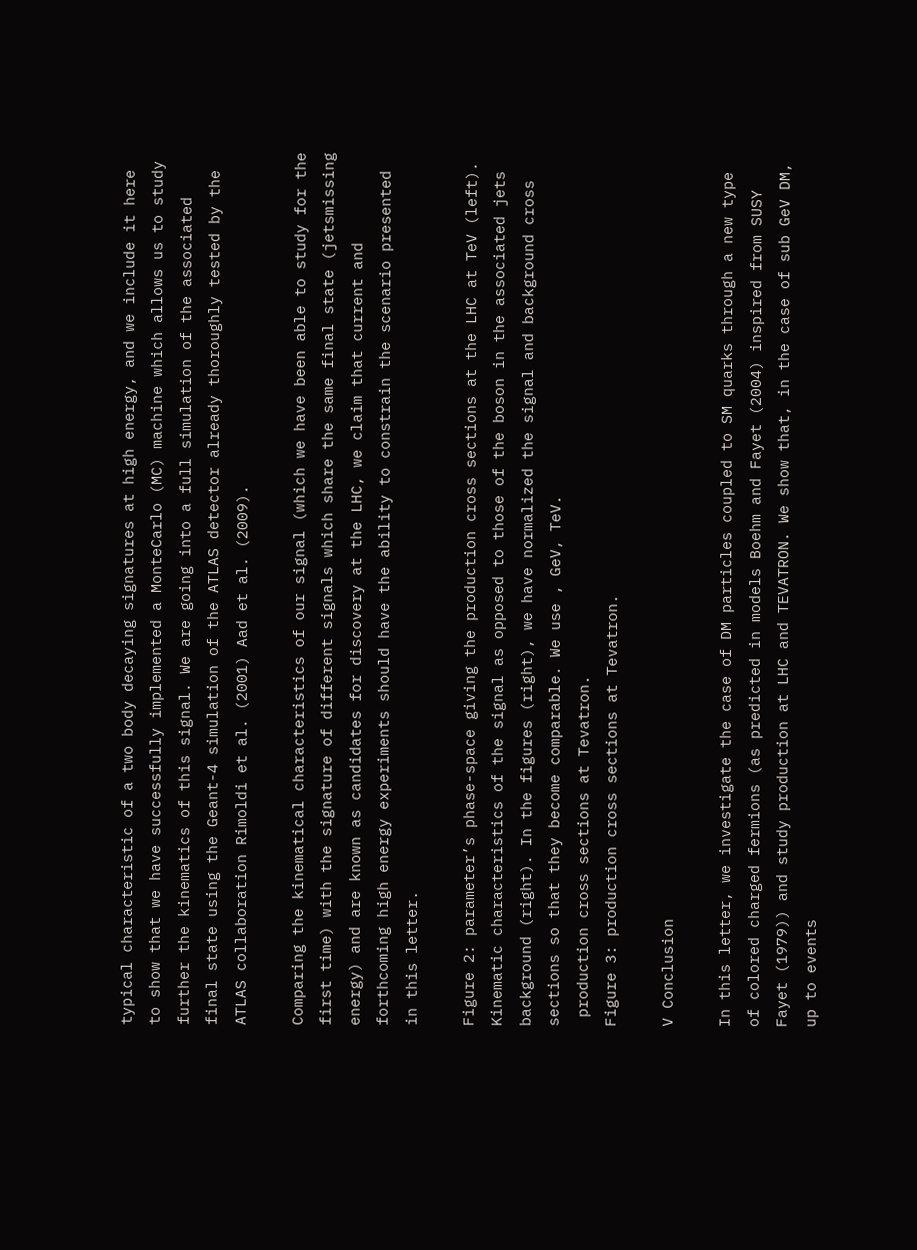typical characteristic of a two body decaying signatures at high energy, and we include it here to show that we have successfully implemented a MonteCarlo (MC) machine which allows us to study further the kinematics of this signal. We are going into a full simulation of the associated final state using the Geant-4 simulation of the ATLAS detector already thoroughly tested by the ATLAS collaboration Rimoldi et al. (2001) Aad et al. (2009).

Comparing the kinematical characteristics of our signal (which we have been able to study for the first time) with the signature of different signals which share the same final state (jetsmissing energy) and are known as candidates for discovery at the LHC, we claim that current and forthcoming high energy experiments should have the ability to constrain the scenario presented in this letter.

Figure 2: parameter’s phase-space giving the production cross sections at the LHC at TeV (left). Kinematic characteristics of the signal as opposed to those of the boson in the associated jets background (right). In the figures (right), we have normalized the signal and background cross sections so that they become comparable. We use , GeV, TeV.
 production cross sections at Tevatron.
Figure 3: production cross sections at Tevatron.

V Conclusion

In this letter, we investigate the case of DM particles coupled to SM quarks through a new type of colored charged fermions (as predicted in models Boehm and Fayet (2004) inspired from SUSY Fayet (1979)) and study production at LHC and TEVATRON. We show that, in the case of sub GeV DM, up to events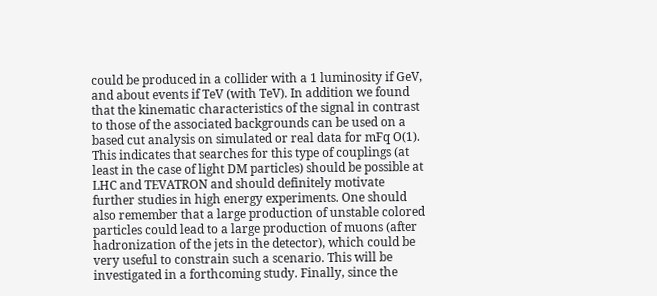could be produced in a collider with a 1 luminosity if GeV, and about events if TeV (with TeV). In addition we found that the kinematic characteristics of the signal in contrast to those of the associated backgrounds can be used on a based cut analysis on simulated or real data for mFq O(1). This indicates that searches for this type of couplings (at least in the case of light DM particles) should be possible at LHC and TEVATRON and should definitely motivate further studies in high energy experiments. One should also remember that a large production of unstable colored particles could lead to a large production of muons (after hadronization of the jets in the detector), which could be very useful to constrain such a scenario. This will be investigated in a forthcoming study. Finally, since the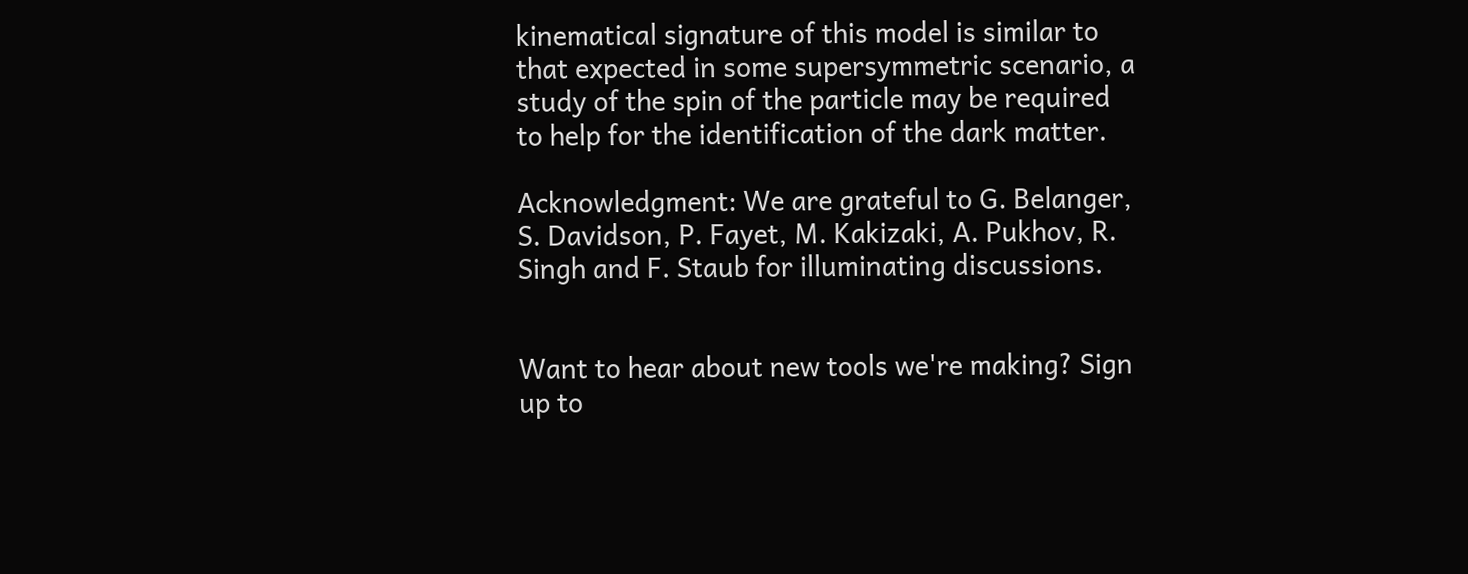kinematical signature of this model is similar to that expected in some supersymmetric scenario, a study of the spin of the particle may be required to help for the identification of the dark matter.

Acknowledgment: We are grateful to G. Belanger, S. Davidson, P. Fayet, M. Kakizaki, A. Pukhov, R. Singh and F. Staub for illuminating discussions.


Want to hear about new tools we're making? Sign up to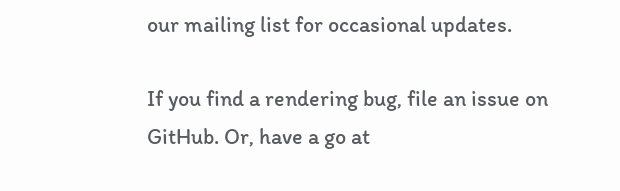our mailing list for occasional updates.

If you find a rendering bug, file an issue on GitHub. Or, have a go at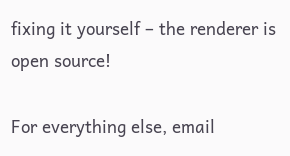fixing it yourself – the renderer is open source!

For everything else, email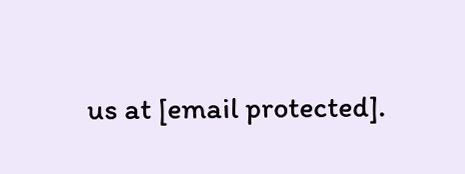us at [email protected].